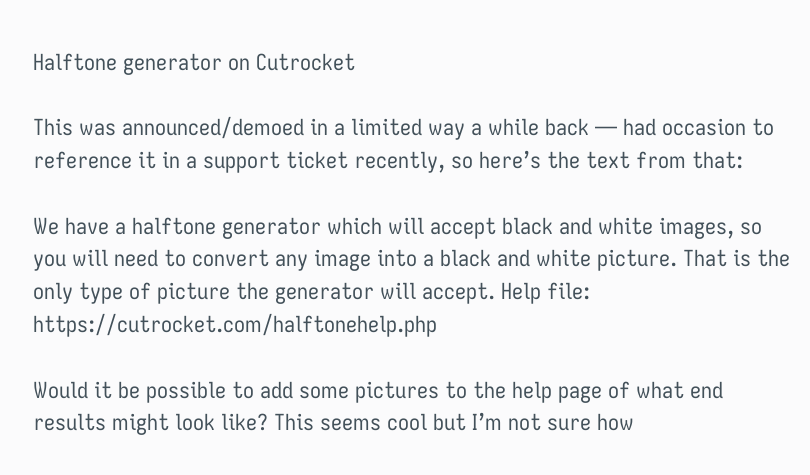Halftone generator on Cutrocket

This was announced/demoed in a limited way a while back — had occasion to reference it in a support ticket recently, so here’s the text from that:

We have a halftone generator which will accept black and white images, so you will need to convert any image into a black and white picture. That is the only type of picture the generator will accept. Help file: https://cutrocket.com/halftonehelp.php

Would it be possible to add some pictures to the help page of what end results might look like? This seems cool but I’m not sure how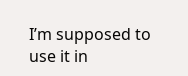I’m supposed to use it in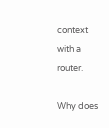context with a router.

Why does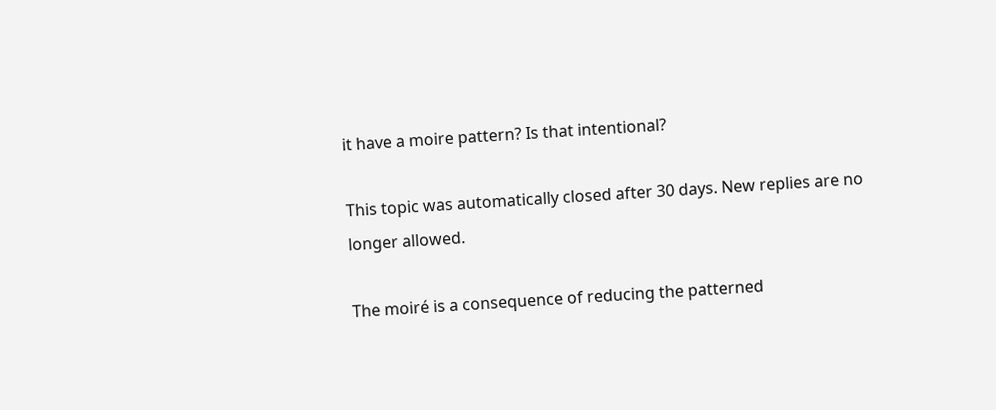it have a moire pattern? Is that intentional?

This topic was automatically closed after 30 days. New replies are no longer allowed.

The moiré is a consequence of reducing the patterned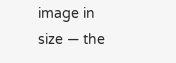image in size — the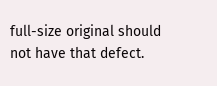full-size original should not have that defect.